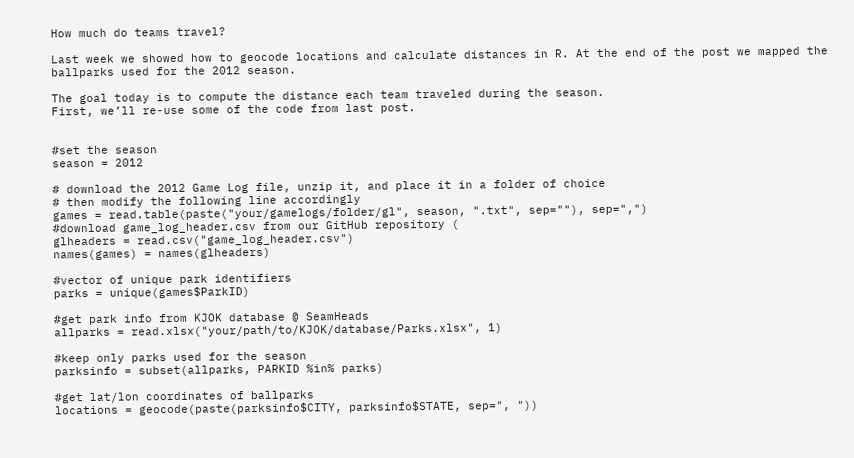How much do teams travel?

Last week we showed how to geocode locations and calculate distances in R. At the end of the post we mapped the ballparks used for the 2012 season.

The goal today is to compute the distance each team traveled during the season.
First, we’ll re-use some of the code from last post.


#set the season
season = 2012

# download the 2012 Game Log file, unzip it, and place it in a folder of choice
# then modify the following line accordingly
games = read.table(paste("your/gamelogs/folder/gl", season, ".txt", sep=""), sep=",")
#download game_log_header.csv from our GitHub repository (
glheaders = read.csv("game_log_header.csv")
names(games) = names(glheaders)

#vector of unique park identifiers
parks = unique(games$ParkID)

#get park info from KJOK database @ SeamHeads
allparks = read.xlsx("your/path/to/KJOK/database/Parks.xlsx", 1)

#keep only parks used for the season
parksinfo = subset(allparks, PARKID %in% parks)

#get lat/lon coordinates of ballparks
locations = geocode(paste(parksinfo$CITY, parksinfo$STATE, sep=", "))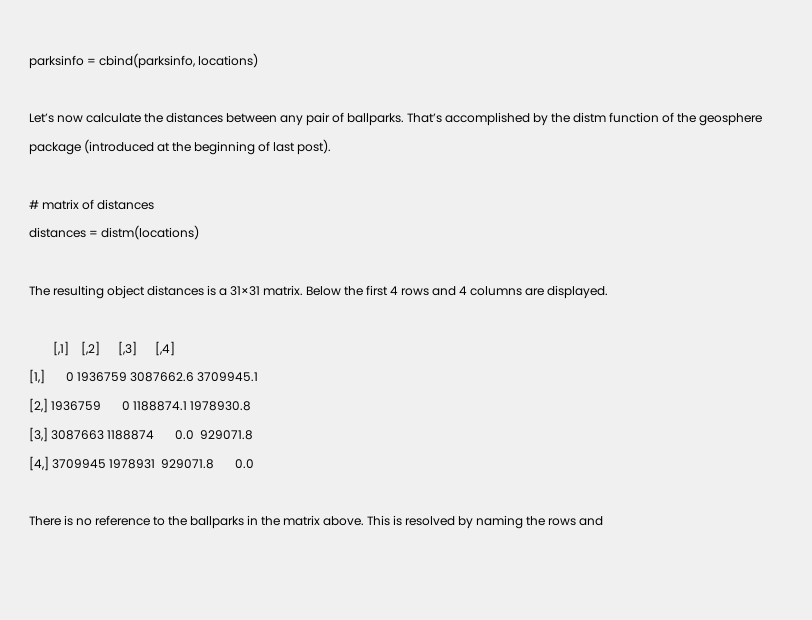parksinfo = cbind(parksinfo, locations)

Let’s now calculate the distances between any pair of ballparks. That’s accomplished by the distm function of the geosphere package (introduced at the beginning of last post).

# matrix of distances
distances = distm(locations)

The resulting object distances is a 31×31 matrix. Below the first 4 rows and 4 columns are displayed.

        [,1]    [,2]      [,3]      [,4]
[1,]       0 1936759 3087662.6 3709945.1
[2,] 1936759       0 1188874.1 1978930.8
[3,] 3087663 1188874       0.0  929071.8
[4,] 3709945 1978931  929071.8       0.0

There is no reference to the ballparks in the matrix above. This is resolved by naming the rows and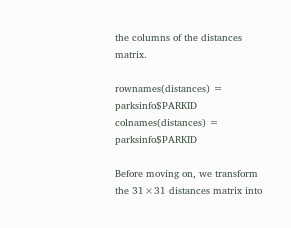the columns of the distances matrix.

rownames(distances) = parksinfo$PARKID
colnames(distances) = parksinfo$PARKID

Before moving on, we transform the 31×31 distances matrix into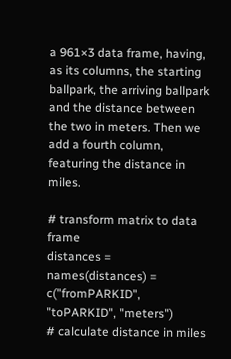a 961×3 data frame, having, as its columns, the starting ballpark, the arriving ballpark and the distance between the two in meters. Then we add a fourth column, featuring the distance in miles.

# transform matrix to data frame
distances =
names(distances) = c("fromPARKID", "toPARKID", "meters")
# calculate distance in miles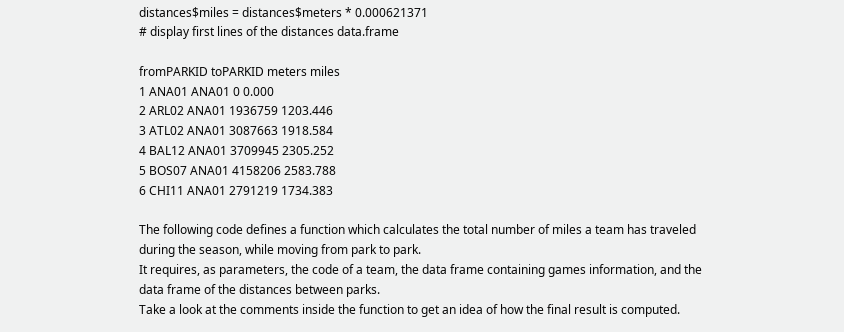distances$miles = distances$meters * 0.000621371
# display first lines of the distances data.frame

fromPARKID toPARKID meters miles
1 ANA01 ANA01 0 0.000
2 ARL02 ANA01 1936759 1203.446
3 ATL02 ANA01 3087663 1918.584
4 BAL12 ANA01 3709945 2305.252
5 BOS07 ANA01 4158206 2583.788
6 CHI11 ANA01 2791219 1734.383

The following code defines a function which calculates the total number of miles a team has traveled during the season, while moving from park to park.
It requires, as parameters, the code of a team, the data frame containing games information, and the data frame of the distances between parks.
Take a look at the comments inside the function to get an idea of how the final result is computed.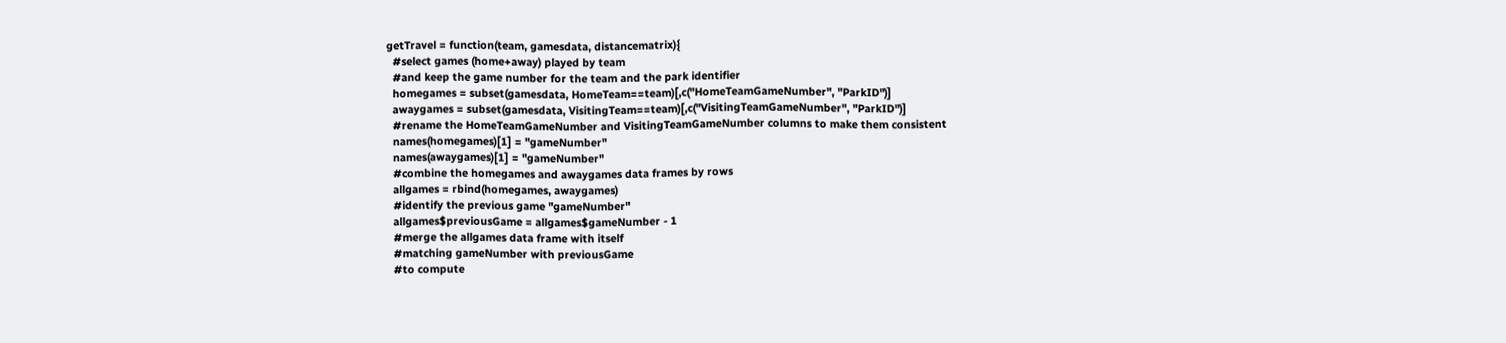getTravel = function(team, gamesdata, distancematrix){
  #select games (home+away) played by team
  #and keep the game number for the team and the park identifier
  homegames = subset(gamesdata, HomeTeam==team)[,c("HomeTeamGameNumber", "ParkID")]
  awaygames = subset(gamesdata, VisitingTeam==team)[,c("VisitingTeamGameNumber", "ParkID")]
  #rename the HomeTeamGameNumber and VisitingTeamGameNumber columns to make them consistent
  names(homegames)[1] = "gameNumber"
  names(awaygames)[1] = "gameNumber"
  #combine the homegames and awaygames data frames by rows
  allgames = rbind(homegames, awaygames)
  #identify the previous game "gameNumber"
  allgames$previousGame = allgames$gameNumber - 1
  #merge the allgames data frame with itself
  #matching gameNumber with previousGame
  #to compute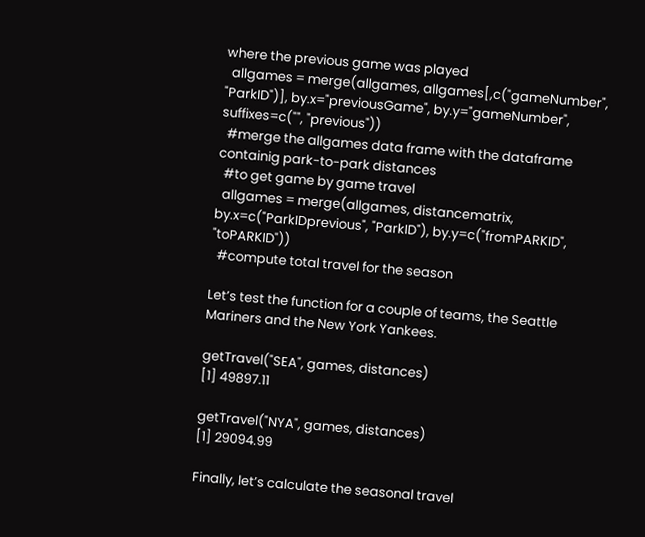where the previous game was played
  allgames = merge(allgames, allgames[,c("gameNumber", "ParkID")], by.x="previousGame", by.y="gameNumber", suffixes=c("", "previous"))
  #merge the allgames data frame with the dataframe containig park-to-park distances
  #to get game by game travel
  allgames = merge(allgames, distancematrix, by.x=c("ParkIDprevious", "ParkID"), by.y=c("fromPARKID", "toPARKID"))
  #compute total travel for the season

Let’s test the function for a couple of teams, the Seattle Mariners and the New York Yankees.

getTravel("SEA", games, distances)
[1] 49897.11

getTravel("NYA", games, distances)
[1] 29094.99

Finally, let’s calculate the seasonal travel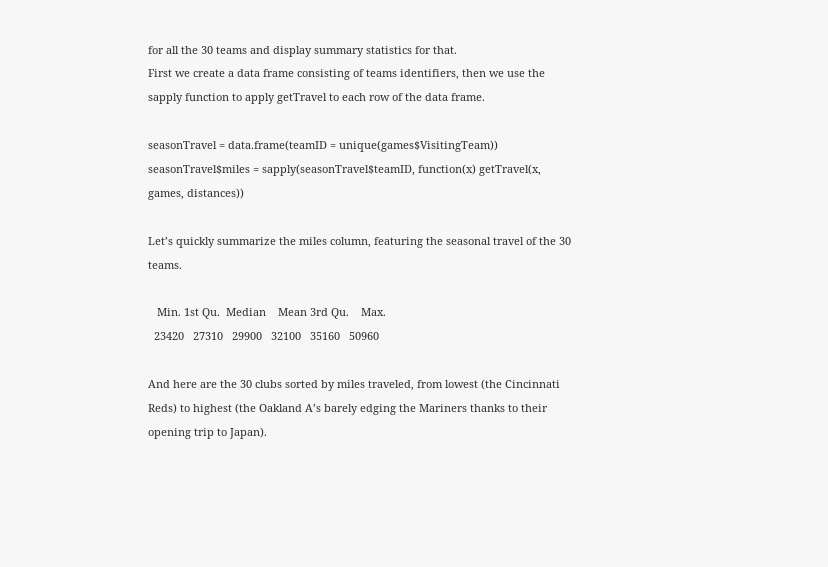for all the 30 teams and display summary statistics for that.
First we create a data frame consisting of teams identifiers, then we use the sapply function to apply getTravel to each row of the data frame.

seasonTravel = data.frame(teamID = unique(games$VisitingTeam))
seasonTravel$miles = sapply(seasonTravel$teamID, function(x) getTravel(x, games, distances))

Let’s quickly summarize the miles column, featuring the seasonal travel of the 30 teams.

   Min. 1st Qu.  Median    Mean 3rd Qu.    Max.
  23420   27310   29900   32100   35160   50960

And here are the 30 clubs sorted by miles traveled, from lowest (the Cincinnati Reds) to highest (the Oakland A’s barely edging the Mariners thanks to their opening trip to Japan).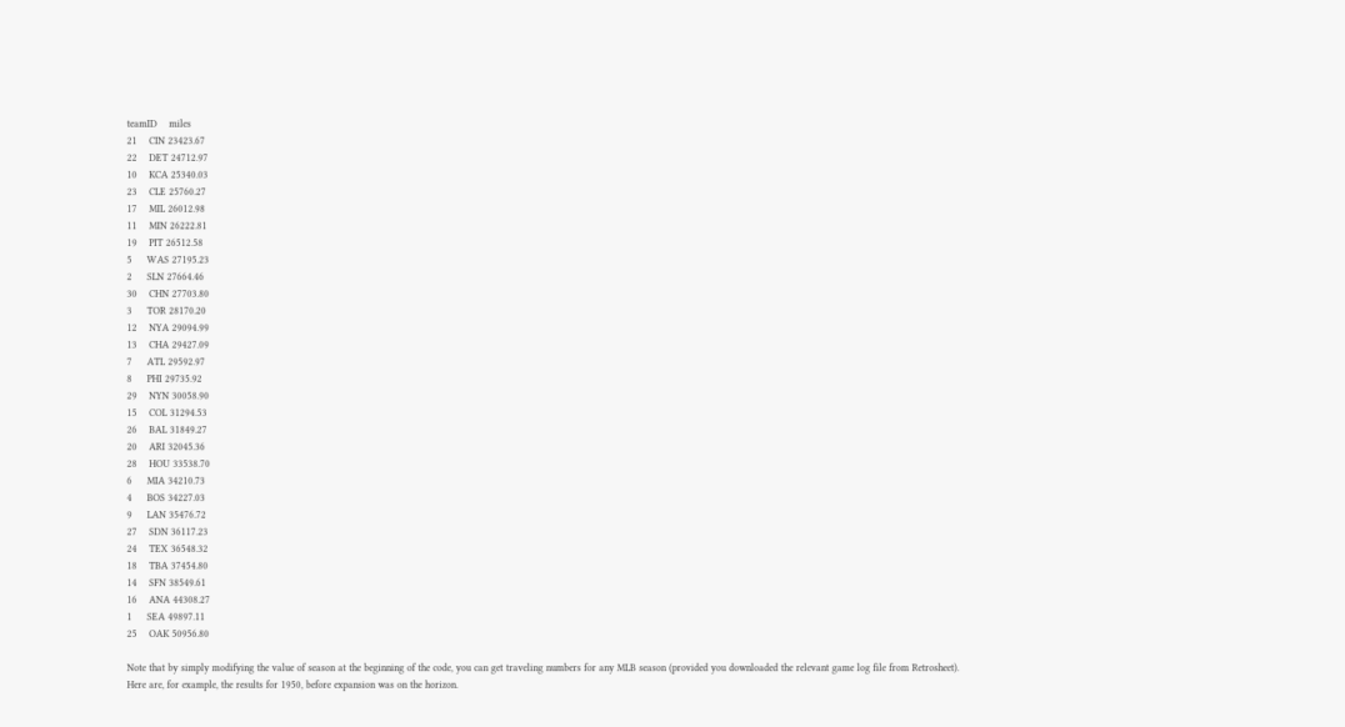teamID    miles
21    CIN 23423.67
22    DET 24712.97
10    KCA 25340.03
23    CLE 25760.27
17    MIL 26012.98
11    MIN 26222.81
19    PIT 26512.58
5     WAS 27195.23
2     SLN 27664.46
30    CHN 27703.80
3     TOR 28170.20
12    NYA 29094.99
13    CHA 29427.09
7     ATL 29592.97
8     PHI 29735.92
29    NYN 30058.90
15    COL 31294.53
26    BAL 31849.27
20    ARI 32045.36
28    HOU 33538.70
6     MIA 34210.73
4     BOS 34227.03
9     LAN 35476.72
27    SDN 36117.23
24    TEX 36548.32
18    TBA 37454.80
14    SFN 38549.61
16    ANA 44308.27
1     SEA 49897.11
25    OAK 50956.80

Note that by simply modifying the value of season at the beginning of the code, you can get traveling numbers for any MLB season (provided you downloaded the relevant game log file from Retrosheet).
Here are, for example, the results for 1950, before expansion was on the horizon.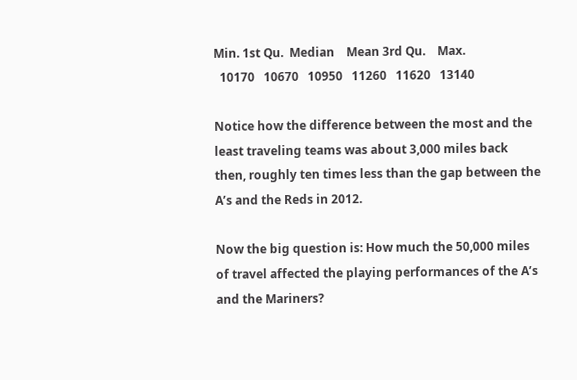Min. 1st Qu.  Median    Mean 3rd Qu.    Max.
  10170   10670   10950   11260   11620   13140

Notice how the difference between the most and the least traveling teams was about 3,000 miles back then, roughly ten times less than the gap between the A’s and the Reds in 2012.

Now the big question is: How much the 50,000 miles of travel affected the playing performances of the A’s and the Mariners?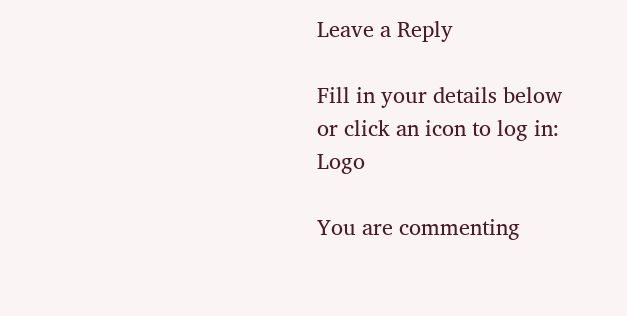Leave a Reply

Fill in your details below or click an icon to log in: Logo

You are commenting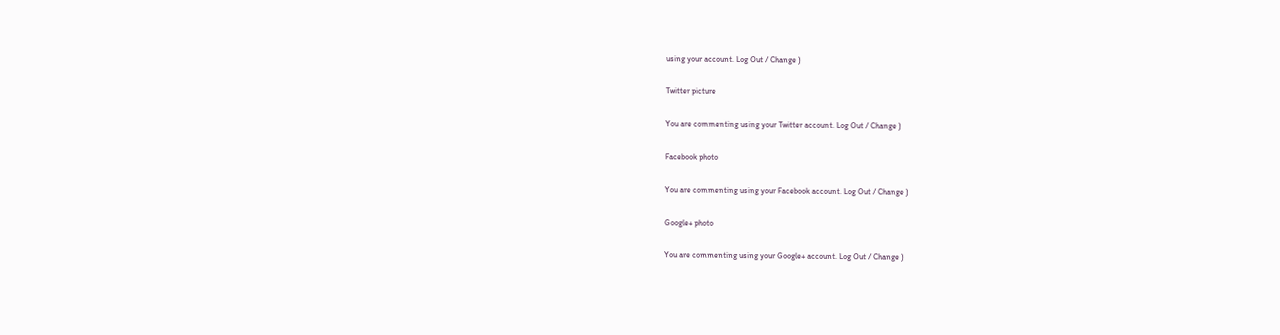using your account. Log Out / Change )

Twitter picture

You are commenting using your Twitter account. Log Out / Change )

Facebook photo

You are commenting using your Facebook account. Log Out / Change )

Google+ photo

You are commenting using your Google+ account. Log Out / Change )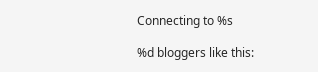Connecting to %s

%d bloggers like this: